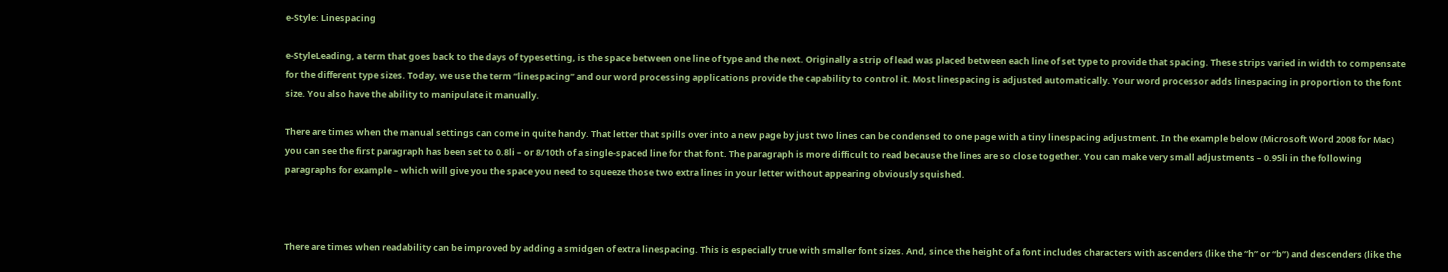e-Style: Linespacing

e-StyleLeading, a term that goes back to the days of typesetting, is the space between one line of type and the next. Originally a strip of lead was placed between each line of set type to provide that spacing. These strips varied in width to compensate for the different type sizes. Today, we use the term “linespacing” and our word processing applications provide the capability to control it. Most linespacing is adjusted automatically. Your word processor adds linespacing in proportion to the font size. You also have the ability to manipulate it manually.

There are times when the manual settings can come in quite handy. That letter that spills over into a new page by just two lines can be condensed to one page with a tiny linespacing adjustment. In the example below (Microsoft Word 2008 for Mac) you can see the first paragraph has been set to 0.8li – or 8/10th of a single-spaced line for that font. The paragraph is more difficult to read because the lines are so close together. You can make very small adjustments – 0.95li in the following paragraphs for example – which will give you the space you need to squeeze those two extra lines in your letter without appearing obviously squished.



There are times when readability can be improved by adding a smidgen of extra linespacing. This is especially true with smaller font sizes. And, since the height of a font includes characters with ascenders (like the “h” or “b”) and descenders (like the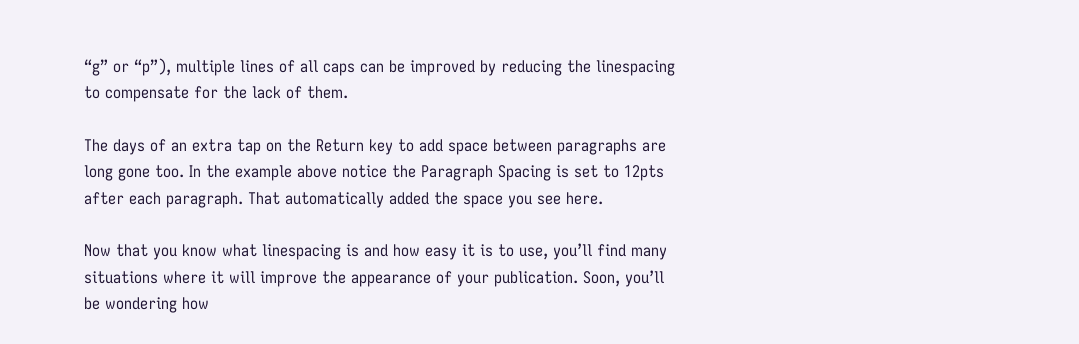“g” or “p”), multiple lines of all caps can be improved by reducing the linespacing to compensate for the lack of them.

The days of an extra tap on the Return key to add space between paragraphs are long gone too. In the example above notice the Paragraph Spacing is set to 12pts after each paragraph. That automatically added the space you see here.

Now that you know what linespacing is and how easy it is to use, you’ll find many situations where it will improve the appearance of your publication. Soon, you’ll be wondering how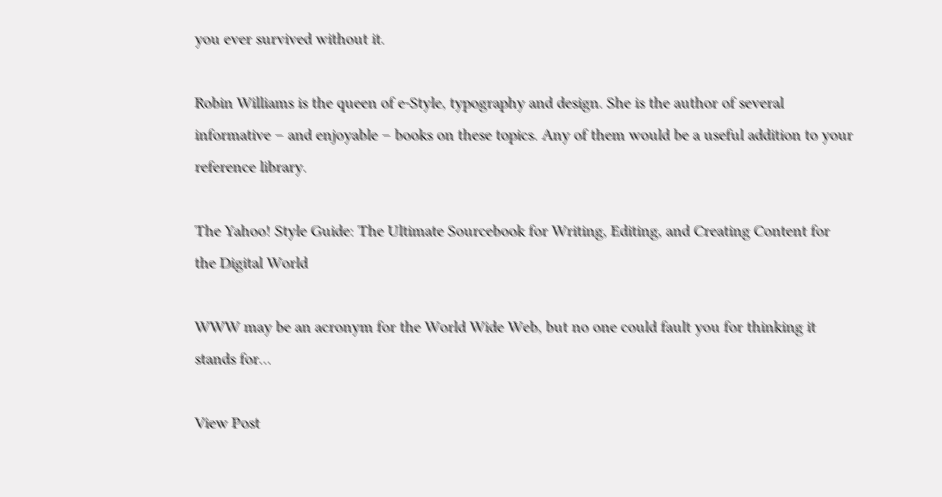you ever survived without it.

Robin Williams is the queen of e-Style, typography and design. She is the author of several informative – and enjoyable – books on these topics. Any of them would be a useful addition to your reference library.

The Yahoo! Style Guide: The Ultimate Sourcebook for Writing, Editing, and Creating Content for the Digital World

WWW may be an acronym for the World Wide Web, but no one could fault you for thinking it stands for…

View Post